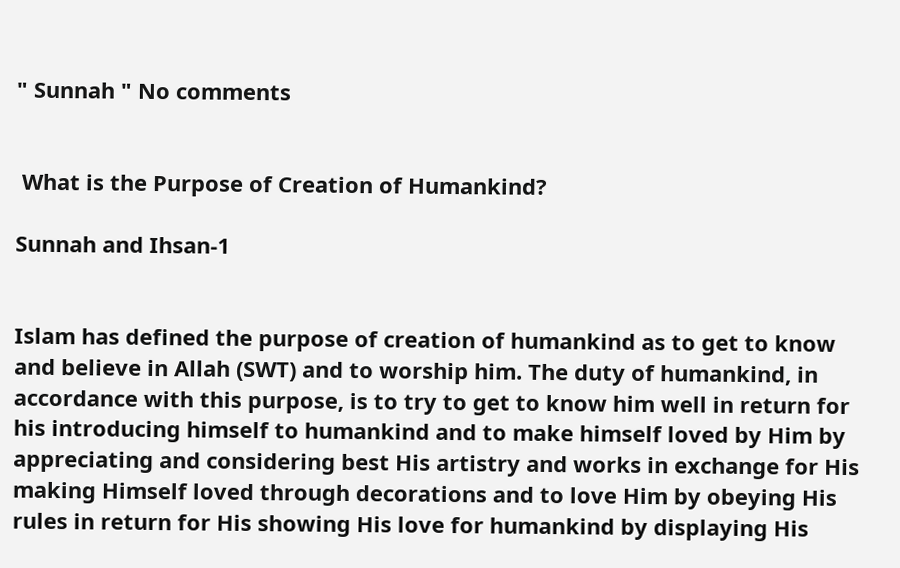" Sunnah " No comments


 What is the Purpose of Creation of Humankind?

Sunnah and Ihsan-1


Islam has defined the purpose of creation of humankind as to get to know and believe in Allah (SWT) and to worship him. The duty of humankind, in accordance with this purpose, is to try to get to know him well in return for his introducing himself to humankind and to make himself loved by Him by appreciating and considering best His artistry and works in exchange for His making Himself loved through decorations and to love Him by obeying His rules in return for His showing His love for humankind by displaying His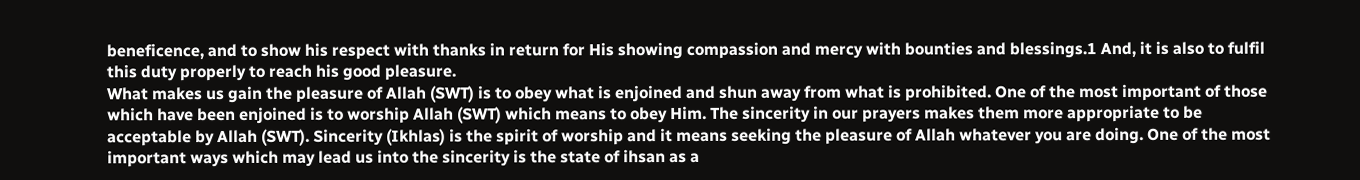beneficence, and to show his respect with thanks in return for His showing compassion and mercy with bounties and blessings.1 And, it is also to fulfil this duty properly to reach his good pleasure.
What makes us gain the pleasure of Allah (SWT) is to obey what is enjoined and shun away from what is prohibited. One of the most important of those which have been enjoined is to worship Allah (SWT) which means to obey Him. The sincerity in our prayers makes them more appropriate to be acceptable by Allah (SWT). Sincerity (Ikhlas) is the spirit of worship and it means seeking the pleasure of Allah whatever you are doing. One of the most important ways which may lead us into the sincerity is the state of ihsan as a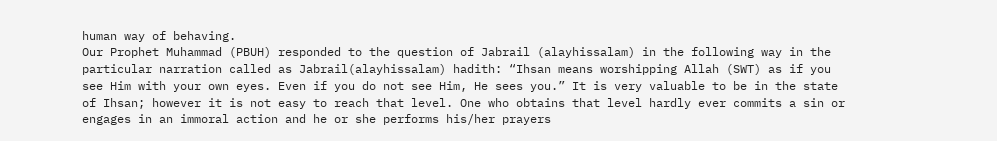human way of behaving.
Our Prophet Muhammad (PBUH) responded to the question of Jabrail (alayhissalam) in the following way in the particular narration called as Jabrail(alayhissalam) hadith: “Ihsan means worshipping Allah (SWT) as if you see Him with your own eyes. Even if you do not see Him, He sees you.” It is very valuable to be in the state of Ihsan; however it is not easy to reach that level. One who obtains that level hardly ever commits a sin or engages in an immoral action and he or she performs his/her prayers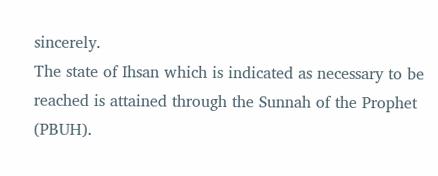sincerely.
The state of Ihsan which is indicated as necessary to be reached is attained through the Sunnah of the Prophet (PBUH).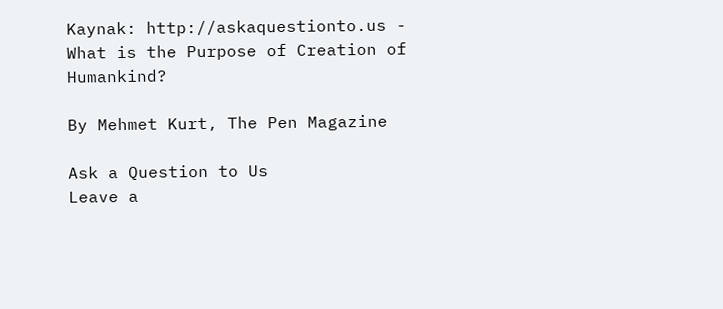Kaynak: http://askaquestionto.us - What is the Purpose of Creation of Humankind?

By Mehmet Kurt, The Pen Magazine

Ask a Question to Us
Leave a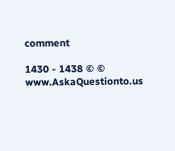comment

1430 - 1438 © © www.AskaQuestionto.us